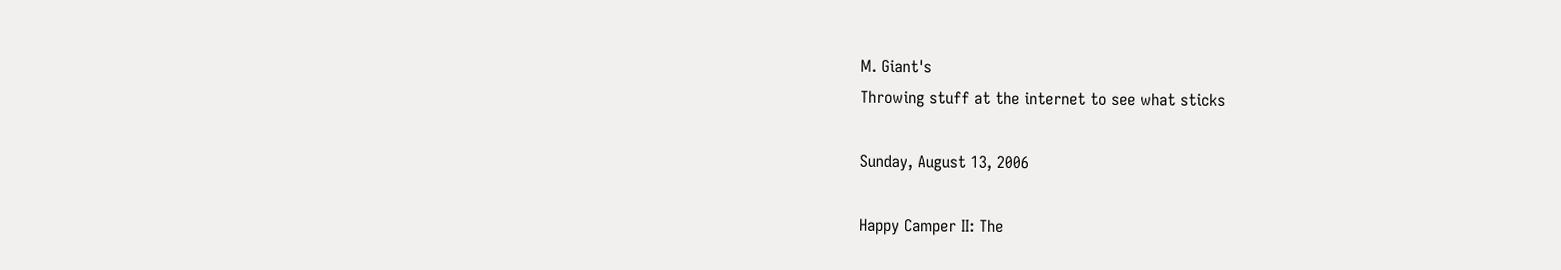M. Giant's
Throwing stuff at the internet to see what sticks

Sunday, August 13, 2006

Happy Camper II: The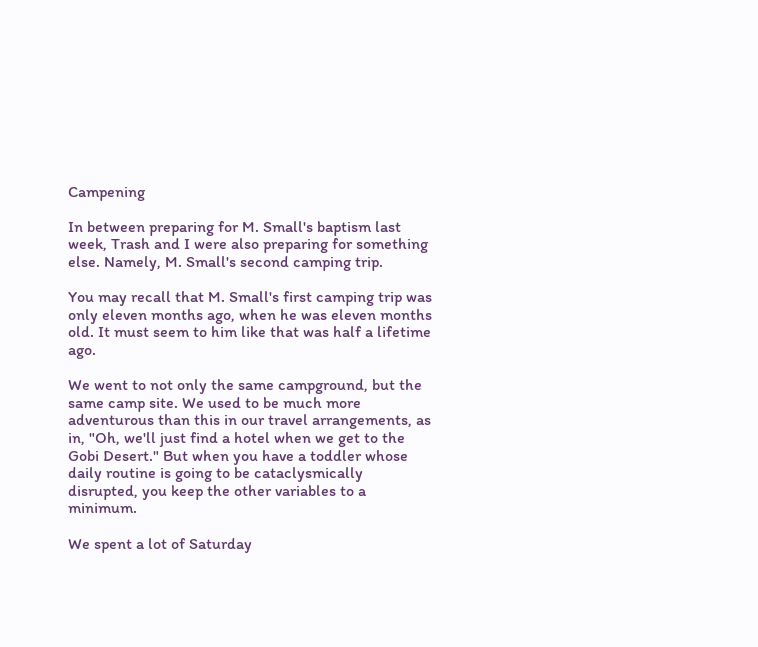Campening

In between preparing for M. Small's baptism last week, Trash and I were also preparing for something else. Namely, M. Small's second camping trip.

You may recall that M. Small's first camping trip was only eleven months ago, when he was eleven months old. It must seem to him like that was half a lifetime ago.

We went to not only the same campground, but the same camp site. We used to be much more adventurous than this in our travel arrangements, as in, "Oh, we'll just find a hotel when we get to the Gobi Desert." But when you have a toddler whose daily routine is going to be cataclysmically disrupted, you keep the other variables to a minimum.

We spent a lot of Saturday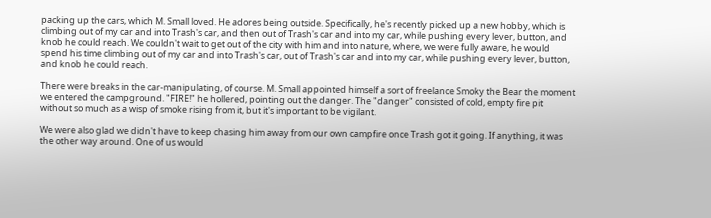packing up the cars, which M. Small loved. He adores being outside. Specifically, he's recently picked up a new hobby, which is climbing out of my car and into Trash's car, and then out of Trash's car and into my car, while pushing every lever, button, and knob he could reach. We couldn't wait to get out of the city with him and into nature, where, we were fully aware, he would spend his time climbing out of my car and into Trash's car, out of Trash's car and into my car, while pushing every lever, button, and knob he could reach.

There were breaks in the car-manipulating, of course. M. Small appointed himself a sort of freelance Smoky the Bear the moment we entered the campground. "FIRE!" he hollered, pointing out the danger. The "danger" consisted of cold, empty fire pit without so much as a wisp of smoke rising from it, but it's important to be vigilant.

We were also glad we didn't have to keep chasing him away from our own campfire once Trash got it going. If anything, it was the other way around. One of us would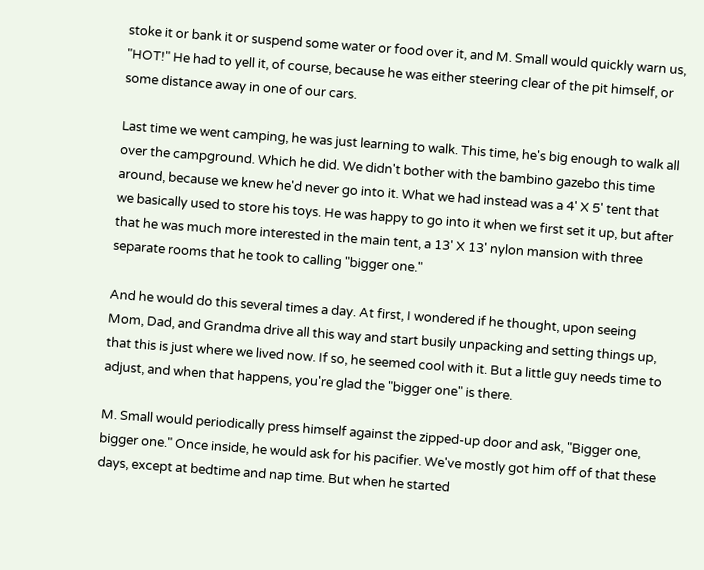stoke it or bank it or suspend some water or food over it, and M. Small would quickly warn us, "HOT!" He had to yell it, of course, because he was either steering clear of the pit himself, or some distance away in one of our cars.

Last time we went camping, he was just learning to walk. This time, he's big enough to walk all over the campground. Which he did. We didn't bother with the bambino gazebo this time around, because we knew he'd never go into it. What we had instead was a 4' X 5' tent that we basically used to store his toys. He was happy to go into it when we first set it up, but after that he was much more interested in the main tent, a 13' X 13' nylon mansion with three separate rooms that he took to calling "bigger one."

And he would do this several times a day. At first, I wondered if he thought, upon seeing Mom, Dad, and Grandma drive all this way and start busily unpacking and setting things up, that this is just where we lived now. If so, he seemed cool with it. But a little guy needs time to adjust, and when that happens, you're glad the "bigger one" is there.

M. Small would periodically press himself against the zipped-up door and ask, "Bigger one, bigger one." Once inside, he would ask for his pacifier. We've mostly got him off of that these days, except at bedtime and nap time. But when he started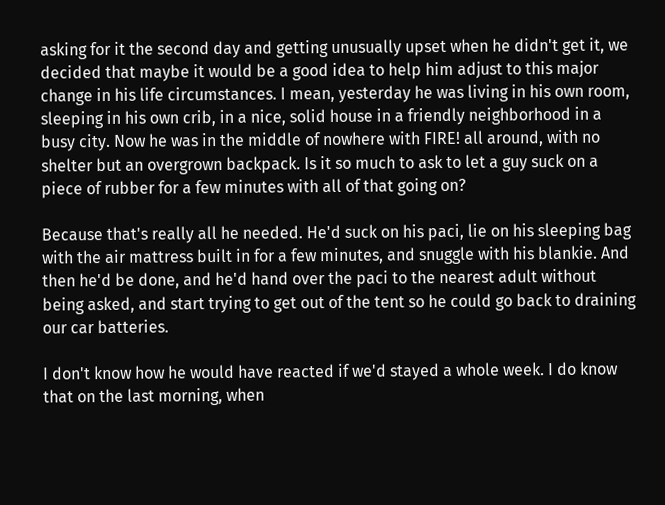asking for it the second day and getting unusually upset when he didn't get it, we decided that maybe it would be a good idea to help him adjust to this major change in his life circumstances. I mean, yesterday he was living in his own room, sleeping in his own crib, in a nice, solid house in a friendly neighborhood in a busy city. Now he was in the middle of nowhere with FIRE! all around, with no shelter but an overgrown backpack. Is it so much to ask to let a guy suck on a piece of rubber for a few minutes with all of that going on?

Because that's really all he needed. He'd suck on his paci, lie on his sleeping bag with the air mattress built in for a few minutes, and snuggle with his blankie. And then he'd be done, and he'd hand over the paci to the nearest adult without being asked, and start trying to get out of the tent so he could go back to draining our car batteries.

I don't know how he would have reacted if we'd stayed a whole week. I do know that on the last morning, when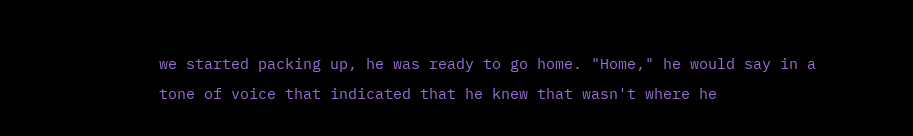we started packing up, he was ready to go home. "Home," he would say in a tone of voice that indicated that he knew that wasn't where he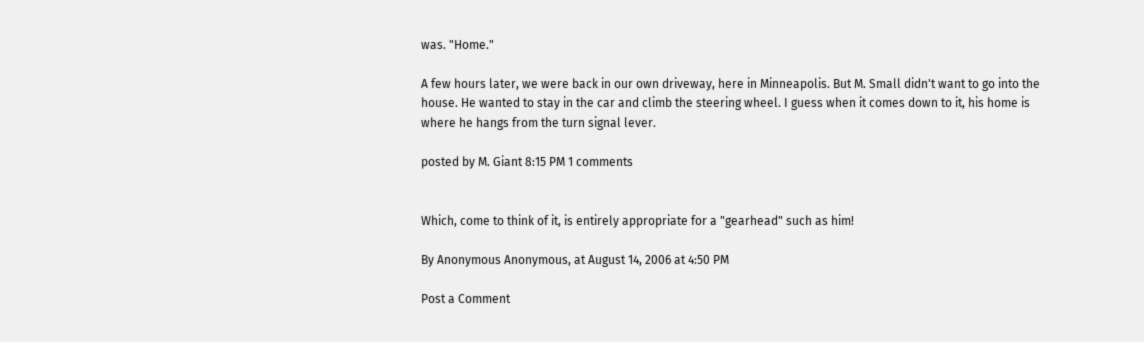was. "Home."

A few hours later, we were back in our own driveway, here in Minneapolis. But M. Small didn't want to go into the house. He wanted to stay in the car and climb the steering wheel. I guess when it comes down to it, his home is where he hangs from the turn signal lever.

posted by M. Giant 8:15 PM 1 comments


Which, come to think of it, is entirely appropriate for a "gearhead" such as him!

By Anonymous Anonymous, at August 14, 2006 at 4:50 PM

Post a Comment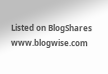Listed on BlogShares www.blogwise.com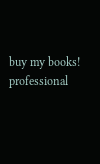buy my books!
professional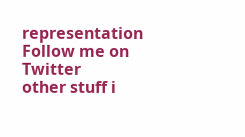representation
Follow me on Twitter
other stuff i